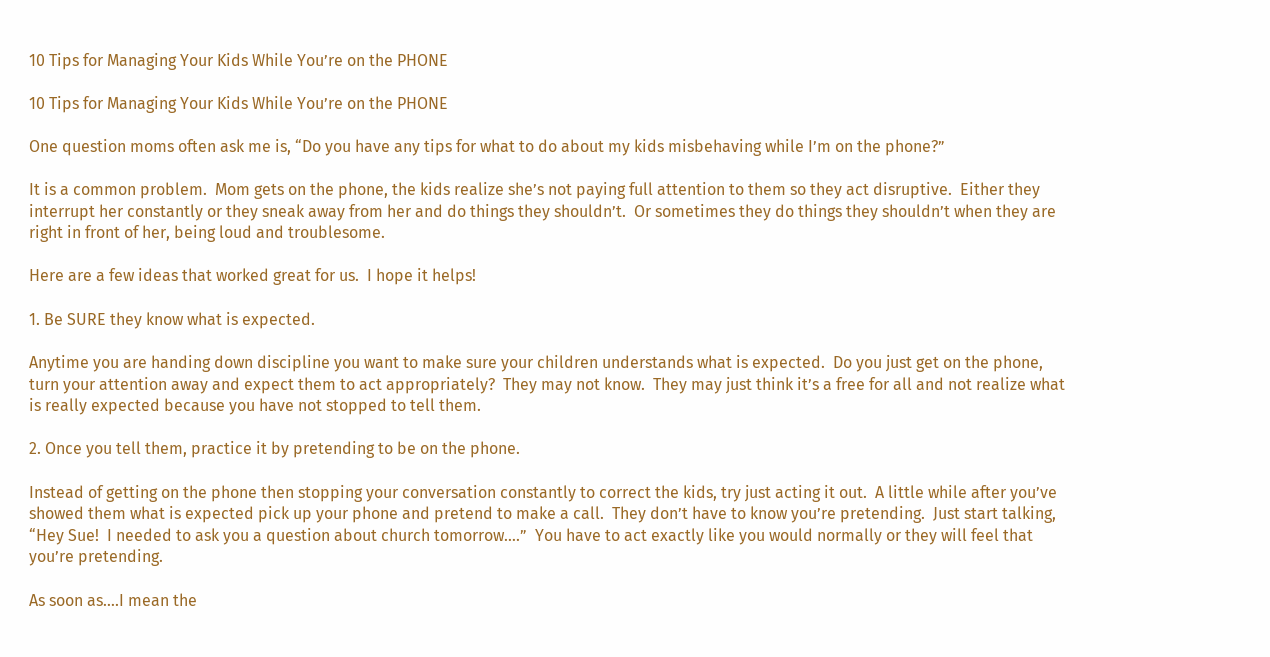10 Tips for Managing Your Kids While You’re on the PHONE

10 Tips for Managing Your Kids While You’re on the PHONE

One question moms often ask me is, “Do you have any tips for what to do about my kids misbehaving while I’m on the phone?”

It is a common problem.  Mom gets on the phone, the kids realize she’s not paying full attention to them so they act disruptive.  Either they interrupt her constantly or they sneak away from her and do things they shouldn’t.  Or sometimes they do things they shouldn’t when they are right in front of her, being loud and troublesome.

Here are a few ideas that worked great for us.  I hope it helps!

1. Be SURE they know what is expected.

Anytime you are handing down discipline you want to make sure your children understands what is expected.  Do you just get on the phone, turn your attention away and expect them to act appropriately?  They may not know.  They may just think it’s a free for all and not realize what is really expected because you have not stopped to tell them.

2. Once you tell them, practice it by pretending to be on the phone.

Instead of getting on the phone then stopping your conversation constantly to correct the kids, try just acting it out.  A little while after you’ve showed them what is expected pick up your phone and pretend to make a call.  They don’t have to know you’re pretending.  Just start talking, “Hey Sue!  I needed to ask you a question about church tomorrow….”  You have to act exactly like you would normally or they will feel that you’re pretending.

As soon as….I mean the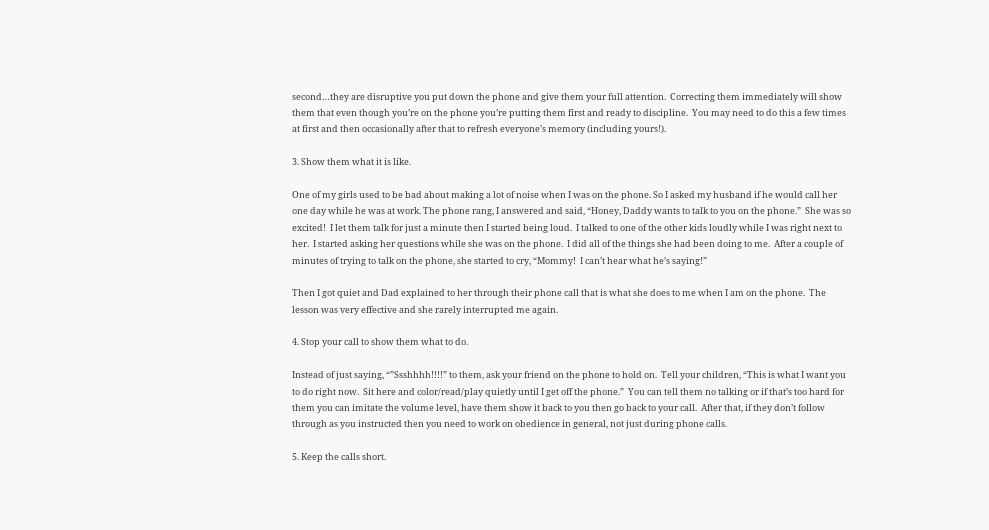second…they are disruptive you put down the phone and give them your full attention.  Correcting them immediately will show them that even though you’re on the phone you’re putting them first and ready to discipline.  You may need to do this a few times at first and then occasionally after that to refresh everyone’s memory (including yours!).

3. Show them what it is like.

One of my girls used to be bad about making a lot of noise when I was on the phone. So I asked my husband if he would call her one day while he was at work. The phone rang, I answered and said, “Honey, Daddy wants to talk to you on the phone.”  She was so excited!  I let them talk for just a minute then I started being loud.  I talked to one of the other kids loudly while I was right next to her.  I started asking her questions while she was on the phone.  I did all of the things she had been doing to me.  After a couple of minutes of trying to talk on the phone, she started to cry, “Mommy!  I can’t hear what he’s saying!”

Then I got quiet and Dad explained to her through their phone call that is what she does to me when I am on the phone.  The lesson was very effective and she rarely interrupted me again.

4. Stop your call to show them what to do.

Instead of just saying, “”Ssshhhh!!!!” to them, ask your friend on the phone to hold on.  Tell your children, “This is what I want you to do right now.  Sit here and color/read/play quietly until I get off the phone.”  You can tell them no talking or if that’s too hard for them you can imitate the volume level, have them show it back to you then go back to your call.  After that, if they don’t follow through as you instructed then you need to work on obedience in general, not just during phone calls.

5. Keep the calls short.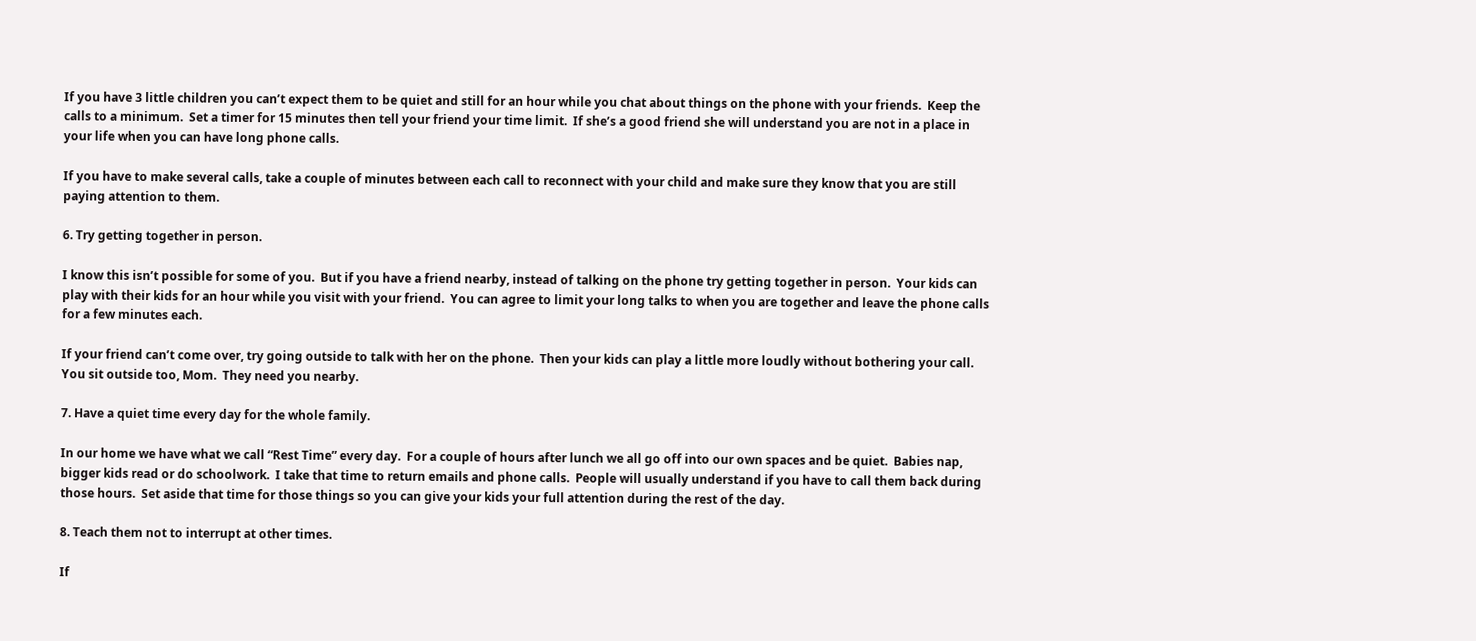If you have 3 little children you can’t expect them to be quiet and still for an hour while you chat about things on the phone with your friends.  Keep the calls to a minimum.  Set a timer for 15 minutes then tell your friend your time limit.  If she’s a good friend she will understand you are not in a place in your life when you can have long phone calls.

If you have to make several calls, take a couple of minutes between each call to reconnect with your child and make sure they know that you are still paying attention to them.

6. Try getting together in person.

I know this isn’t possible for some of you.  But if you have a friend nearby, instead of talking on the phone try getting together in person.  Your kids can play with their kids for an hour while you visit with your friend.  You can agree to limit your long talks to when you are together and leave the phone calls for a few minutes each.

If your friend can’t come over, try going outside to talk with her on the phone.  Then your kids can play a little more loudly without bothering your call.  You sit outside too, Mom.  They need you nearby.

7. Have a quiet time every day for the whole family.

In our home we have what we call “Rest Time” every day.  For a couple of hours after lunch we all go off into our own spaces and be quiet.  Babies nap, bigger kids read or do schoolwork.  I take that time to return emails and phone calls.  People will usually understand if you have to call them back during those hours.  Set aside that time for those things so you can give your kids your full attention during the rest of the day.

8. Teach them not to interrupt at other times.

If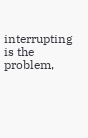interrupting is the problem,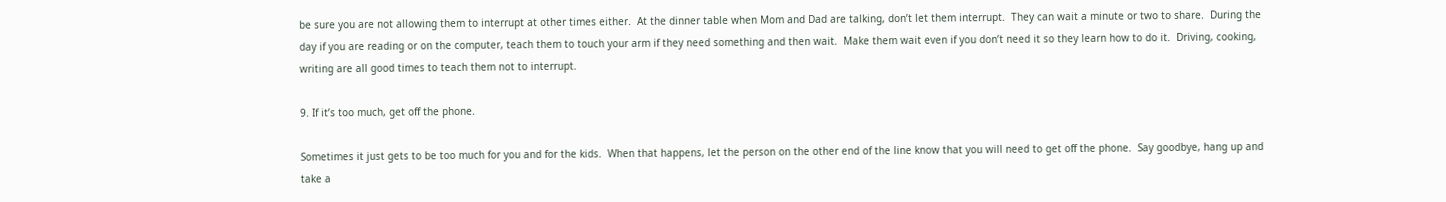be sure you are not allowing them to interrupt at other times either.  At the dinner table when Mom and Dad are talking, don’t let them interrupt.  They can wait a minute or two to share.  During the day if you are reading or on the computer, teach them to touch your arm if they need something and then wait.  Make them wait even if you don’t need it so they learn how to do it.  Driving, cooking, writing are all good times to teach them not to interrupt.

9. If it’s too much, get off the phone.

Sometimes it just gets to be too much for you and for the kids.  When that happens, let the person on the other end of the line know that you will need to get off the phone.  Say goodbye, hang up and take a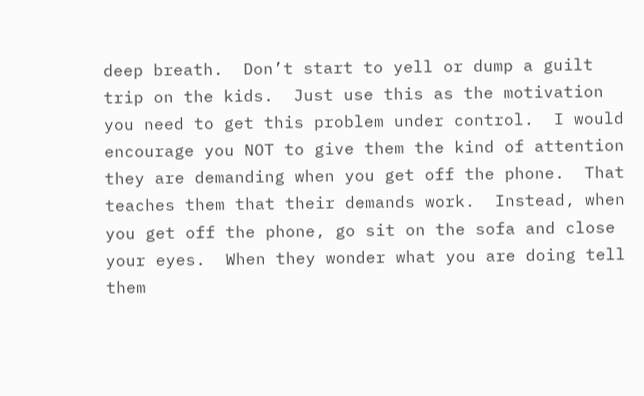deep breath.  Don’t start to yell or dump a guilt trip on the kids.  Just use this as the motivation you need to get this problem under control.  I would encourage you NOT to give them the kind of attention they are demanding when you get off the phone.  That teaches them that their demands work.  Instead, when you get off the phone, go sit on the sofa and close your eyes.  When they wonder what you are doing tell them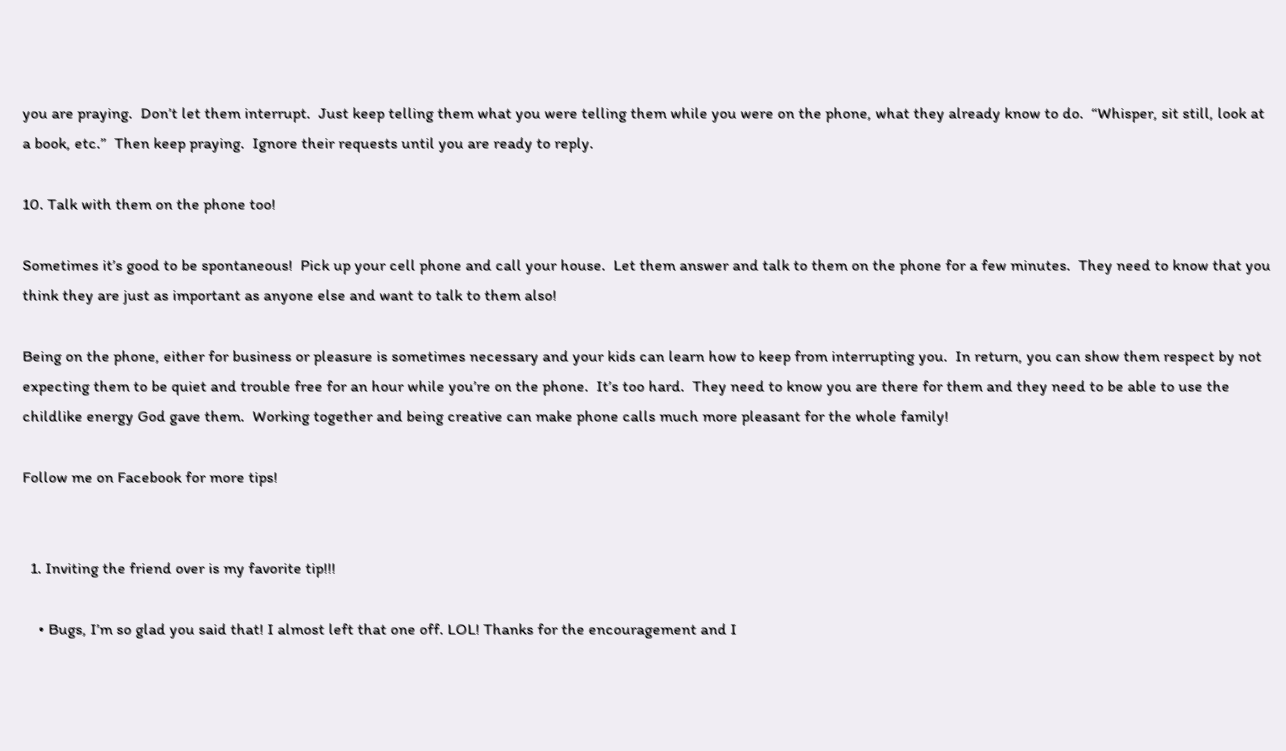you are praying.  Don’t let them interrupt.  Just keep telling them what you were telling them while you were on the phone, what they already know to do.  “Whisper, sit still, look at a book, etc.”  Then keep praying.  Ignore their requests until you are ready to reply.

10. Talk with them on the phone too!

Sometimes it’s good to be spontaneous!  Pick up your cell phone and call your house.  Let them answer and talk to them on the phone for a few minutes.  They need to know that you think they are just as important as anyone else and want to talk to them also!

Being on the phone, either for business or pleasure is sometimes necessary and your kids can learn how to keep from interrupting you.  In return, you can show them respect by not expecting them to be quiet and trouble free for an hour while you’re on the phone.  It’s too hard.  They need to know you are there for them and they need to be able to use the childlike energy God gave them.  Working together and being creative can make phone calls much more pleasant for the whole family!

Follow me on Facebook for more tips!


  1. Inviting the friend over is my favorite tip!!!

    • Bugs, I’m so glad you said that! I almost left that one off. LOL! Thanks for the encouragement and I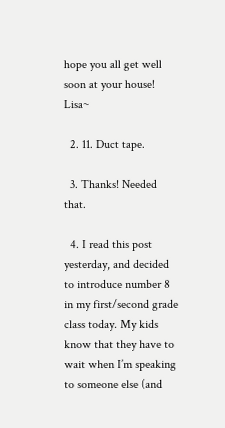hope you all get well soon at your house! Lisa~

  2. 11. Duct tape.

  3. Thanks! Needed that.

  4. I read this post yesterday, and decided to introduce number 8 in my first/second grade class today. My kids know that they have to wait when I’m speaking to someone else (and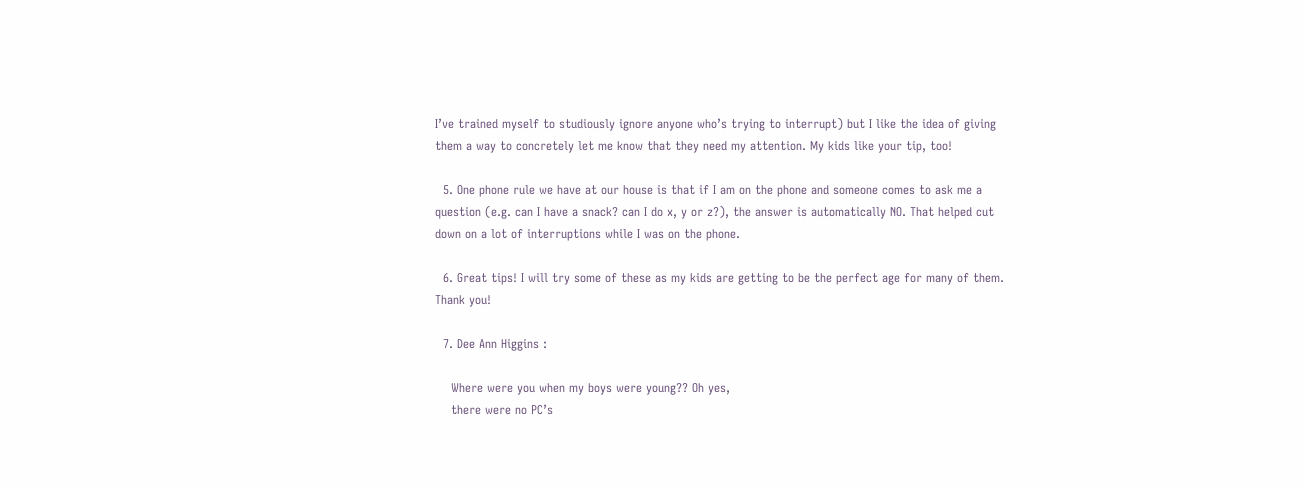I’ve trained myself to studiously ignore anyone who’s trying to interrupt) but I like the idea of giving them a way to concretely let me know that they need my attention. My kids like your tip, too!

  5. One phone rule we have at our house is that if I am on the phone and someone comes to ask me a question (e.g. can I have a snack? can I do x, y or z?), the answer is automatically NO. That helped cut down on a lot of interruptions while I was on the phone.

  6. Great tips! I will try some of these as my kids are getting to be the perfect age for many of them. Thank you!

  7. Dee Ann Higgins :

    Where were you when my boys were young?? Oh yes,
    there were no PC’s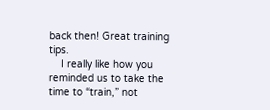back then! Great training tips.
    I really like how you reminded us to take the time to “train,” not